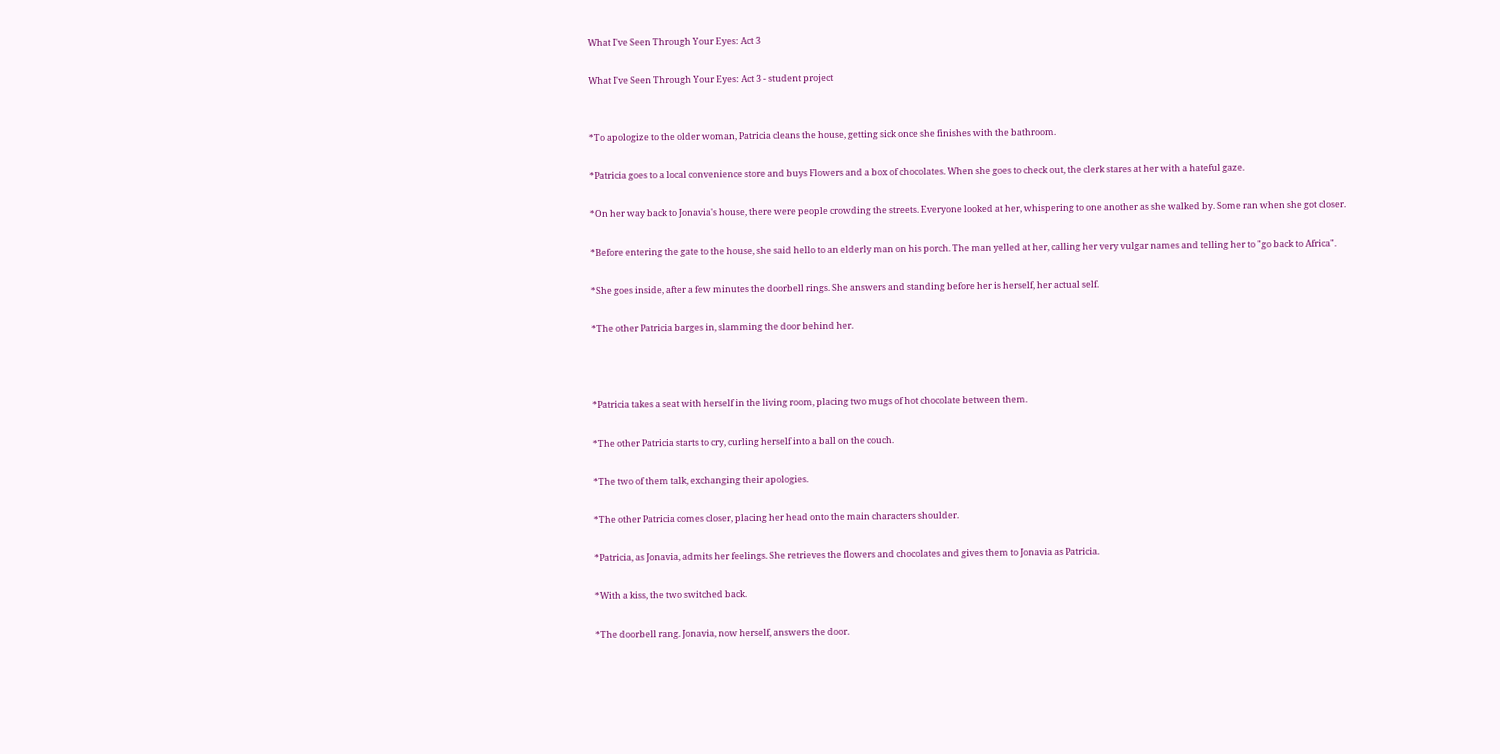What I've Seen Through Your Eyes: Act 3

What I've Seen Through Your Eyes: Act 3 - student project


*To apologize to the older woman, Patricia cleans the house, getting sick once she finishes with the bathroom.

*Patricia goes to a local convenience store and buys Flowers and a box of chocolates. When she goes to check out, the clerk stares at her with a hateful gaze.

*On her way back to Jonavia's house, there were people crowding the streets. Everyone looked at her, whispering to one another as she walked by. Some ran when she got closer.

*Before entering the gate to the house, she said hello to an elderly man on his porch. The man yelled at her, calling her very vulgar names and telling her to "go back to Africa".

*She goes inside, after a few minutes the doorbell rings. She answers and standing before her is herself, her actual self.

*The other Patricia barges in, slamming the door behind her.



*Patricia takes a seat with herself in the living room, placing two mugs of hot chocolate between them.

*The other Patricia starts to cry, curling herself into a ball on the couch.

*The two of them talk, exchanging their apologies.

*The other Patricia comes closer, placing her head onto the main characters shoulder.

*Patricia, as Jonavia, admits her feelings. She retrieves the flowers and chocolates and gives them to Jonavia as Patricia.

*With a kiss, the two switched back.

*The doorbell rang. Jonavia, now herself, answers the door.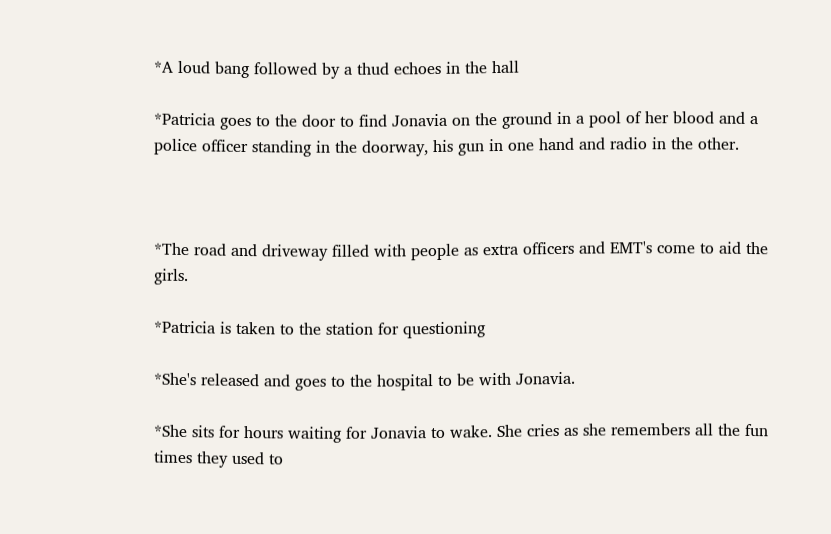*A loud bang followed by a thud echoes in the hall

*Patricia goes to the door to find Jonavia on the ground in a pool of her blood and a police officer standing in the doorway, his gun in one hand and radio in the other.



*The road and driveway filled with people as extra officers and EMT's come to aid the girls.

*Patricia is taken to the station for questioning

*She's released and goes to the hospital to be with Jonavia.

*She sits for hours waiting for Jonavia to wake. She cries as she remembers all the fun times they used to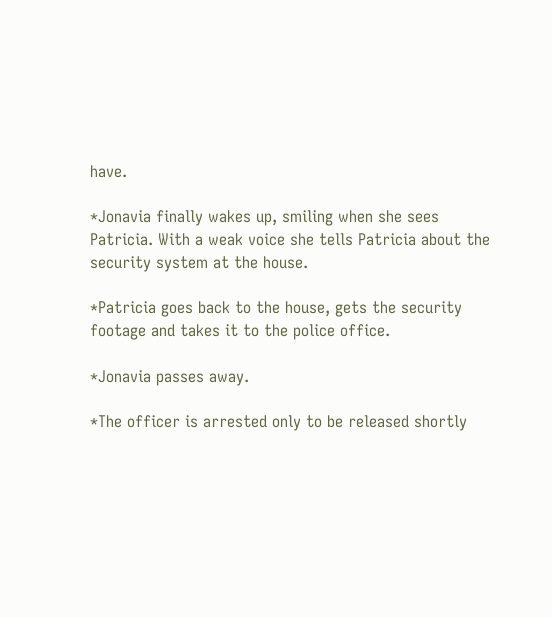have.

*Jonavia finally wakes up, smiling when she sees Patricia. With a weak voice she tells Patricia about the security system at the house.

*Patricia goes back to the house, gets the security footage and takes it to the police office.

*Jonavia passes away.

*The officer is arrested only to be released shortly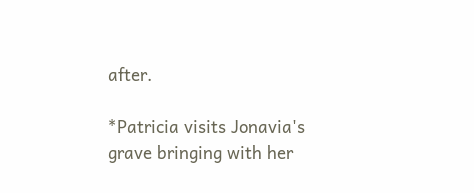after.

*Patricia visits Jonavia's grave bringing with her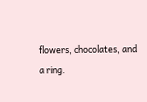flowers, chocolates, and a ring.